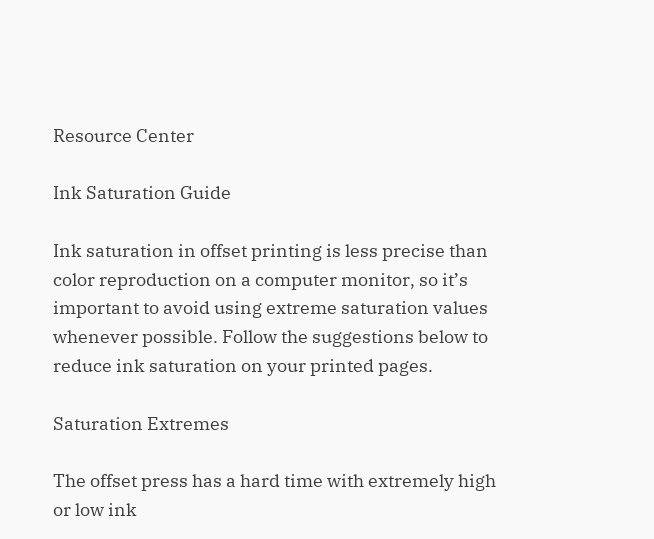Resource Center

Ink Saturation Guide

Ink saturation in offset printing is less precise than color reproduction on a computer monitor, so it’s important to avoid using extreme saturation values whenever possible. Follow the suggestions below to reduce ink saturation on your printed pages.

Saturation Extremes

The offset press has a hard time with extremely high or low ink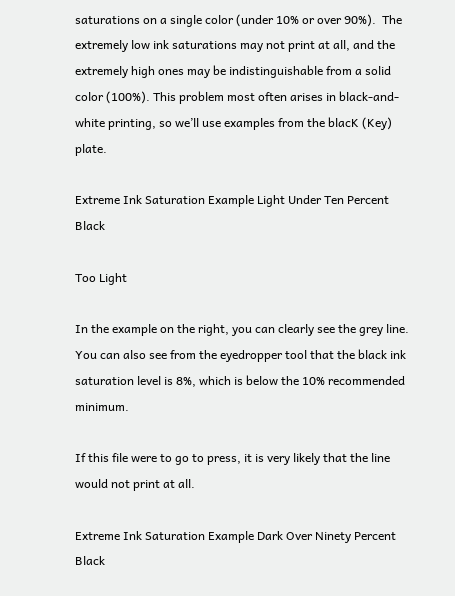saturations on a single color (under 10% or over 90%).  The extremely low ink saturations may not print at all, and the extremely high ones may be indistinguishable from a solid color (100%). This problem most often arises in black-and-white printing, so we’ll use examples from the blacK (Key) plate.

Extreme Ink Saturation Example Light Under Ten Percent Black

Too Light

In the example on the right, you can clearly see the grey line. You can also see from the eyedropper tool that the black ink saturation level is 8%, which is below the 10% recommended minimum.

If this file were to go to press, it is very likely that the line would not print at all.

Extreme Ink Saturation Example Dark Over Ninety Percent Black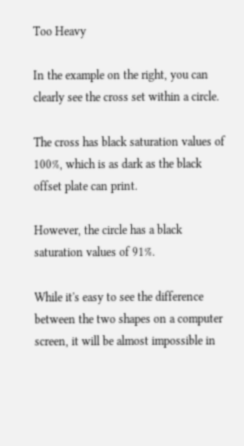Too Heavy

In the example on the right, you can clearly see the cross set within a circle.

The cross has black saturation values of 100%, which is as dark as the black offset plate can print.

However, the circle has a black saturation values of 91%.

While it's easy to see the difference between the two shapes on a computer screen, it will be almost impossible in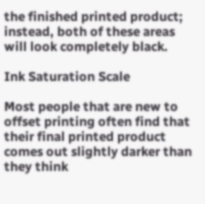the finished printed product; instead, both of these areas will look completely black.

Ink Saturation Scale

Most people that are new to offset printing often find that their final printed product comes out slightly darker than they think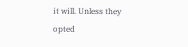it will. Unless they opted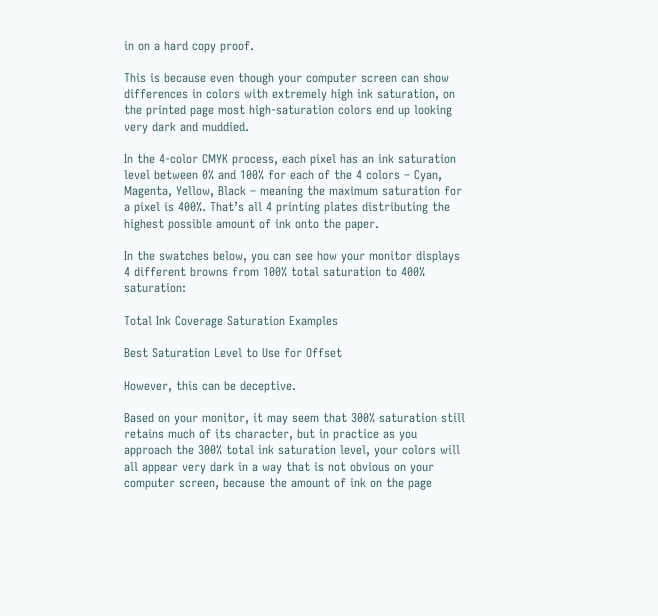in on a hard copy proof.

This is because even though your computer screen can show differences in colors with extremely high ink saturation, on the printed page most high-saturation colors end up looking very dark and muddied.

In the 4-color CMYK process, each pixel has an ink saturation level between 0% and 100% for each of the 4 colors – Cyan, Magenta, Yellow, Black – meaning the maximum saturation for a pixel is 400%. That’s all 4 printing plates distributing the highest possible amount of ink onto the paper.

In the swatches below, you can see how your monitor displays 4 different browns from 100% total saturation to 400% saturation:

Total Ink Coverage Saturation Examples

Best Saturation Level to Use for Offset

However, this can be deceptive.

Based on your monitor, it may seem that 300% saturation still retains much of its character, but in practice as you approach the 300% total ink saturation level, your colors will all appear very dark in a way that is not obvious on your computer screen, because the amount of ink on the page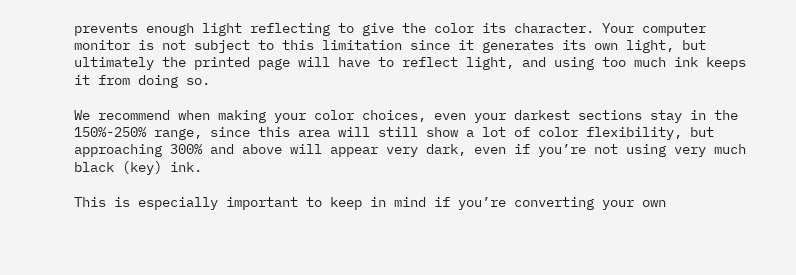prevents enough light reflecting to give the color its character. Your computer monitor is not subject to this limitation since it generates its own light, but ultimately the printed page will have to reflect light, and using too much ink keeps it from doing so.

We recommend when making your color choices, even your darkest sections stay in the 150%-250% range, since this area will still show a lot of color flexibility, but approaching 300% and above will appear very dark, even if you’re not using very much black (key) ink.

This is especially important to keep in mind if you’re converting your own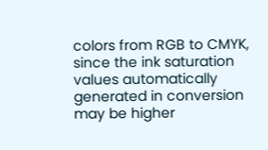colors from RGB to CMYK, since the ink saturation values automatically generated in conversion may be higher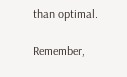than optimal.

Remember,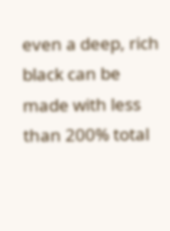even a deep, rich black can be made with less than 200% total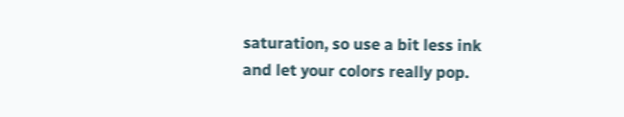saturation, so use a bit less ink and let your colors really pop.